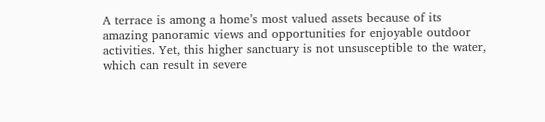A terrace is among a home’s most valued assets because of its amazing panoramic views and opportunities for enjoyable outdoor activities. Yet, this higher sanctuary is not unsusceptible to the water, which can result in severe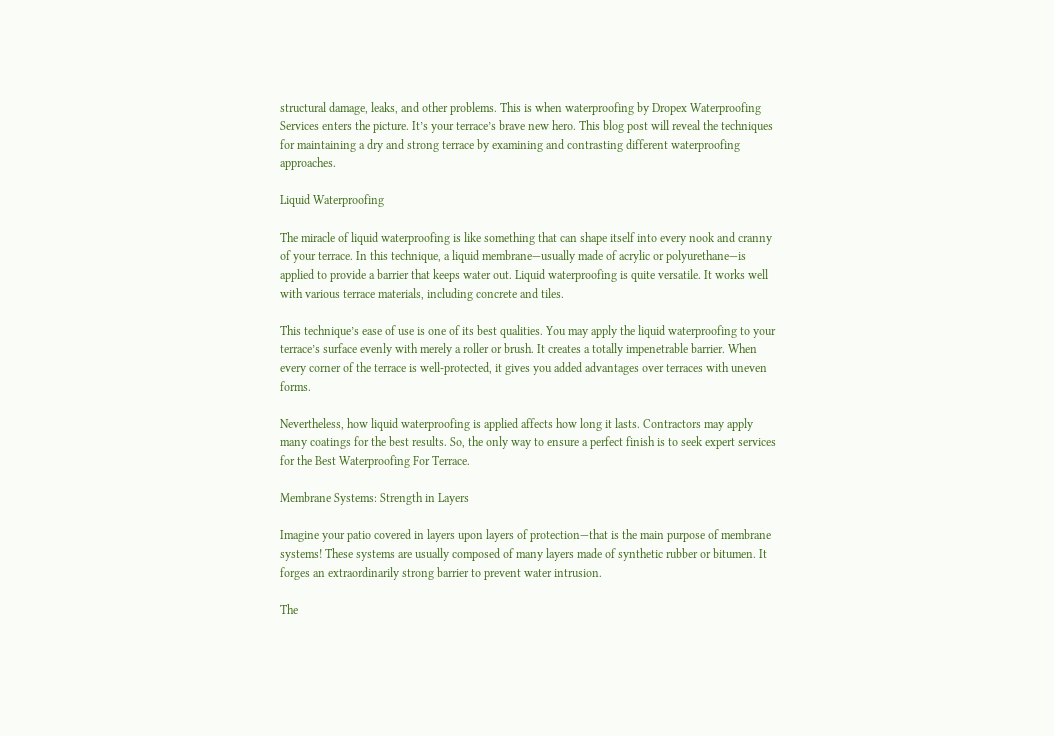structural damage, leaks, and other problems. This is when waterproofing by Dropex Waterproofing Services enters the picture. It’s your terrace’s brave new hero. This blog post will reveal the techniques for maintaining a dry and strong terrace by examining and contrasting different waterproofing approaches.

Liquid Waterproofing

The miracle of liquid waterproofing is like something that can shape itself into every nook and cranny of your terrace. In this technique, a liquid membrane—usually made of acrylic or polyurethane—is applied to provide a barrier that keeps water out. Liquid waterproofing is quite versatile. It works well with various terrace materials, including concrete and tiles.

This technique’s ease of use is one of its best qualities. You may apply the liquid waterproofing to your terrace’s surface evenly with merely a roller or brush. It creates a totally impenetrable barrier. When every corner of the terrace is well-protected, it gives you added advantages over terraces with uneven forms.

Nevertheless, how liquid waterproofing is applied affects how long it lasts. Contractors may apply many coatings for the best results. So, the only way to ensure a perfect finish is to seek expert services for the Best Waterproofing For Terrace.

Membrane Systems: Strength in Layers

Imagine your patio covered in layers upon layers of protection—that is the main purpose of membrane systems! These systems are usually composed of many layers made of synthetic rubber or bitumen. It forges an extraordinarily strong barrier to prevent water intrusion.

The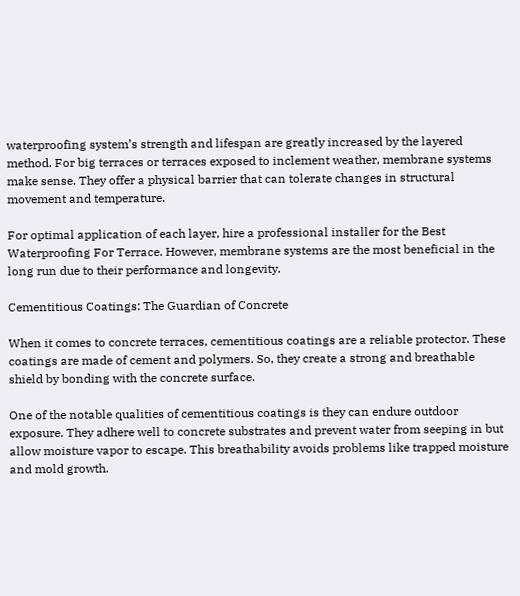waterproofing system’s strength and lifespan are greatly increased by the layered method. For big terraces or terraces exposed to inclement weather, membrane systems make sense. They offer a physical barrier that can tolerate changes in structural movement and temperature.

For optimal application of each layer, hire a professional installer for the Best Waterproofing For Terrace. However, membrane systems are the most beneficial in the long run due to their performance and longevity.

Cementitious Coatings: The Guardian of Concrete

When it comes to concrete terraces, cementitious coatings are a reliable protector. These coatings are made of cement and polymers. So, they create a strong and breathable shield by bonding with the concrete surface.

One of the notable qualities of cementitious coatings is they can endure outdoor exposure. They adhere well to concrete substrates and prevent water from seeping in but allow moisture vapor to escape. This breathability avoids problems like trapped moisture and mold growth.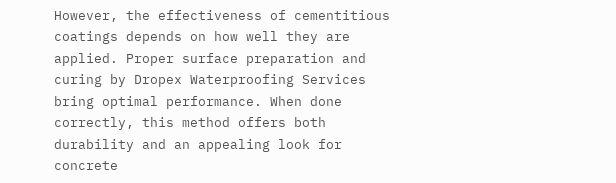However, the effectiveness of cementitious coatings depends on how well they are applied. Proper surface preparation and curing by Dropex Waterproofing Services bring optimal performance. When done correctly, this method offers both durability and an appealing look for concrete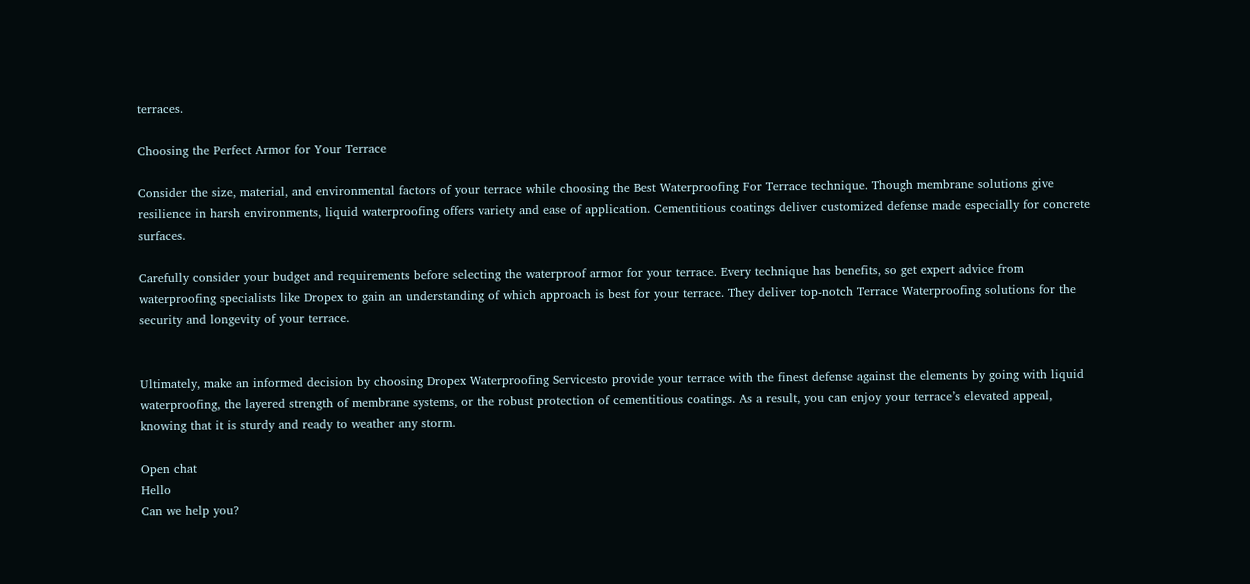terraces.

Choosing the Perfect Armor for Your Terrace

Consider the size, material, and environmental factors of your terrace while choosing the Best Waterproofing For Terrace technique. Though membrane solutions give resilience in harsh environments, liquid waterproofing offers variety and ease of application. Cementitious coatings deliver customized defense made especially for concrete surfaces.

Carefully consider your budget and requirements before selecting the waterproof armor for your terrace. Every technique has benefits, so get expert advice from waterproofing specialists like Dropex to gain an understanding of which approach is best for your terrace. They deliver top-notch Terrace Waterproofing solutions for the security and longevity of your terrace.


Ultimately, make an informed decision by choosing Dropex Waterproofing Servicesto provide your terrace with the finest defense against the elements by going with liquid waterproofing, the layered strength of membrane systems, or the robust protection of cementitious coatings. As a result, you can enjoy your terrace’s elevated appeal, knowing that it is sturdy and ready to weather any storm.

Open chat
Hello
Can we help you?